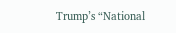Trump’s “National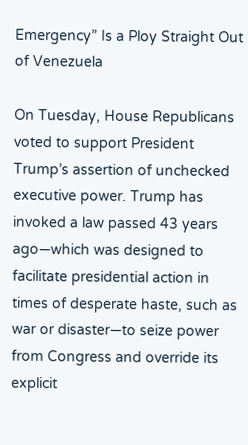Emergency” Is a Ploy Straight Out of Venezuela

On Tuesday, House Republicans voted to support President Trump’s assertion of unchecked executive power. Trump has invoked a law passed 43 years ago—which was designed to facilitate presidential action in times of desperate haste, such as war or disaster—to seize power from Congress and override its explicit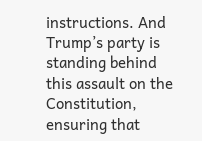instructions. And Trump’s party is standing behind this assault on the Constitution, ensuring that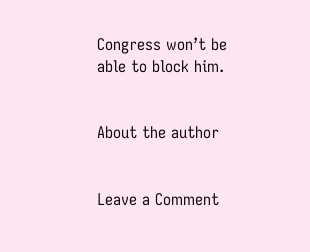Congress won’t be able to block him.


About the author


Leave a Comment